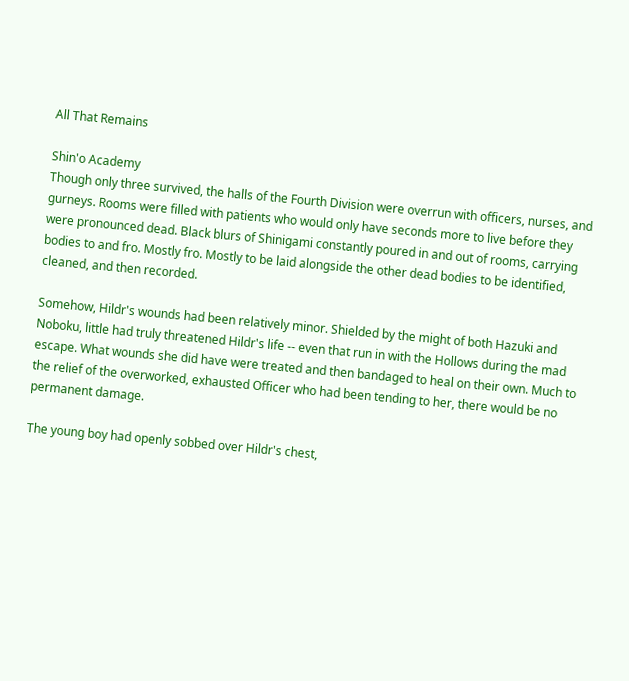All That Remains

Shin'o Academy
Though only three survived, the halls of the Fourth Division were overrun with officers, nurses, and gurneys. Rooms were filled with patients who would only have seconds more to live before they were pronounced dead. Black blurs of Shinigami constantly poured in and out of rooms, carrying bodies to and fro. Mostly fro. Mostly to be laid alongside the other dead bodies to be identified, cleaned, and then recorded.

Somehow, Hildr's wounds had been relatively minor. Shielded by the might of both Hazuki and Noboku, little had truly threatened Hildr's life -- even that run in with the Hollows during the mad escape. What wounds she did have were treated and then bandaged to heal on their own. Much to the relief of the overworked, exhausted Officer who had been tending to her, there would be no permanent damage.

The young boy had openly sobbed over Hildr's chest,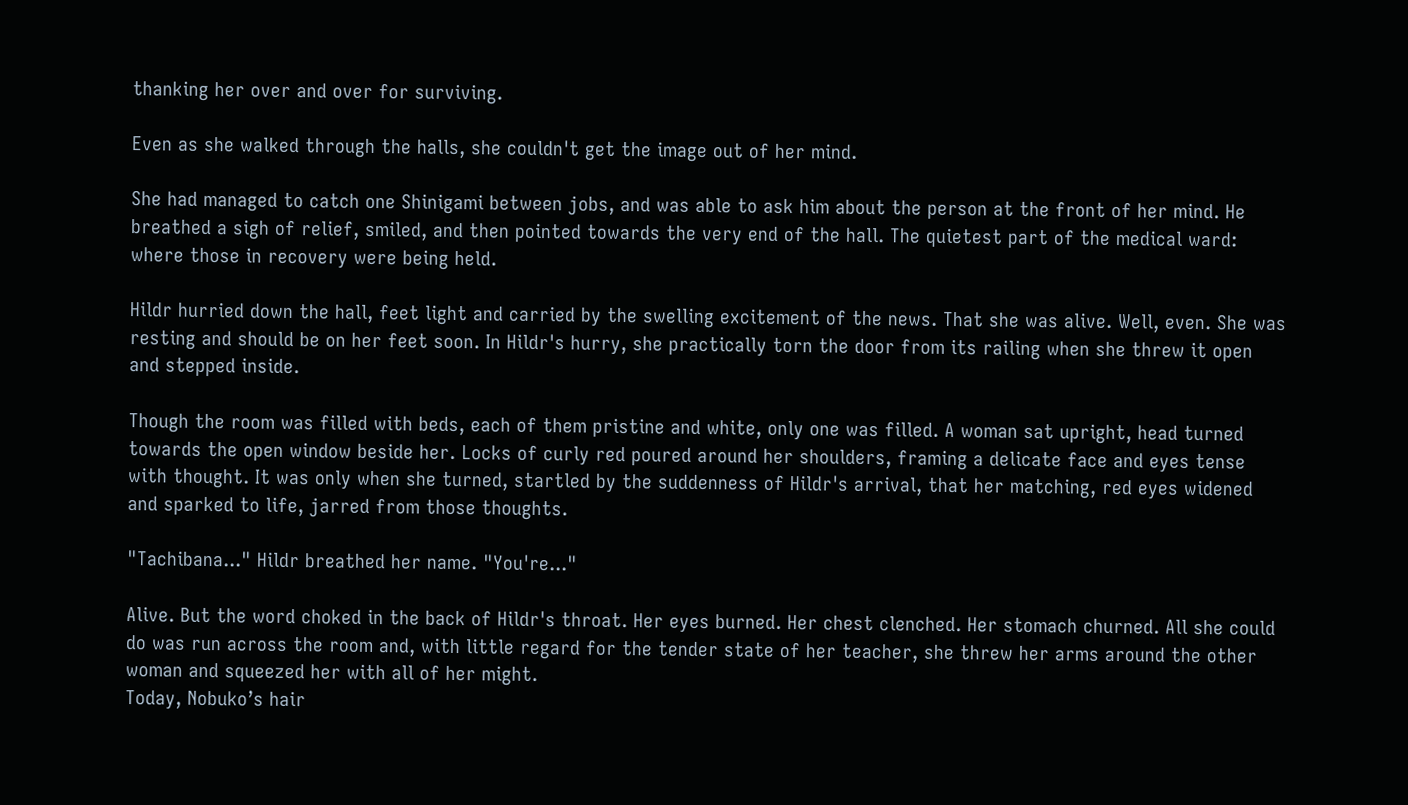thanking her over and over for surviving.

Even as she walked through the halls, she couldn't get the image out of her mind.

She had managed to catch one Shinigami between jobs, and was able to ask him about the person at the front of her mind. He breathed a sigh of relief, smiled, and then pointed towards the very end of the hall. The quietest part of the medical ward: where those in recovery were being held.

Hildr hurried down the hall, feet light and carried by the swelling excitement of the news. That she was alive. Well, even. She was resting and should be on her feet soon. In Hildr's hurry, she practically torn the door from its railing when she threw it open and stepped inside.

Though the room was filled with beds, each of them pristine and white, only one was filled. A woman sat upright, head turned towards the open window beside her. Locks of curly red poured around her shoulders, framing a delicate face and eyes tense with thought. It was only when she turned, startled by the suddenness of Hildr's arrival, that her matching, red eyes widened and sparked to life, jarred from those thoughts.

"Tachibana..." Hildr breathed her name. "You're..."

Alive. But the word choked in the back of Hildr's throat. Her eyes burned. Her chest clenched. Her stomach churned. All she could do was run across the room and, with little regard for the tender state of her teacher, she threw her arms around the other woman and squeezed her with all of her might.
Today, Nobuko’s hair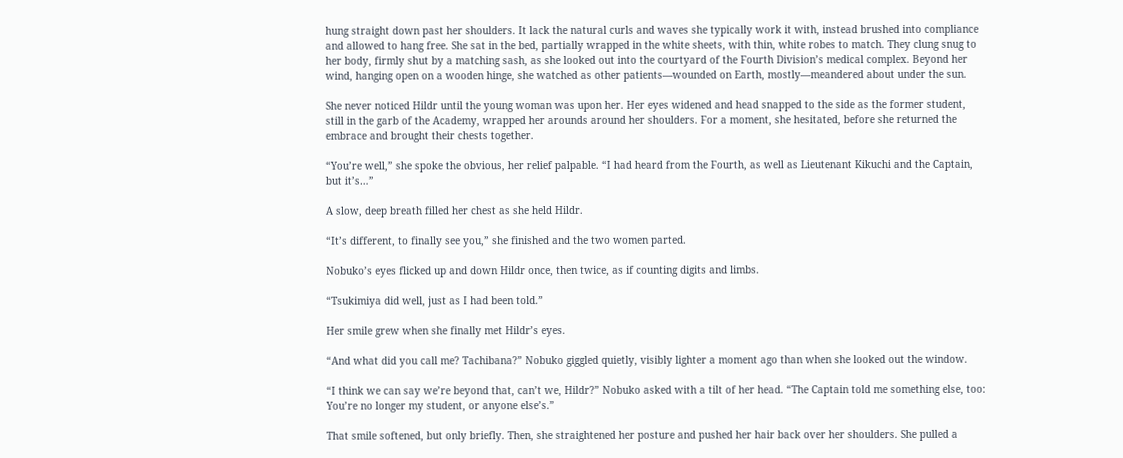hung straight down past her shoulders. It lack the natural curls and waves she typically work it with, instead brushed into compliance and allowed to hang free. She sat in the bed, partially wrapped in the white sheets, with thin, white robes to match. They clung snug to her body, firmly shut by a matching sash, as she looked out into the courtyard of the Fourth Division’s medical complex. Beyond her wind, hanging open on a wooden hinge, she watched as other patients—wounded on Earth, mostly—meandered about under the sun.

She never noticed Hildr until the young woman was upon her. Her eyes widened and head snapped to the side as the former student, still in the garb of the Academy, wrapped her arounds around her shoulders. For a moment, she hesitated, before she returned the embrace and brought their chests together.

“You’re well,” she spoke the obvious, her relief palpable. “I had heard from the Fourth, as well as Lieutenant Kikuchi and the Captain, but it’s…”

A slow, deep breath filled her chest as she held Hildr.

“It’s different, to finally see you,” she finished and the two women parted.

Nobuko’s eyes flicked up and down Hildr once, then twice, as if counting digits and limbs.

“Tsukimiya did well, just as I had been told.”

Her smile grew when she finally met Hildr’s eyes.

“And what did you call me? Tachibana?” Nobuko giggled quietly, visibly lighter a moment ago than when she looked out the window.

“I think we can say we’re beyond that, can’t we, Hildr?” Nobuko asked with a tilt of her head. “The Captain told me something else, too: You’re no longer my student, or anyone else’s.”

That smile softened, but only briefly. Then, she straightened her posture and pushed her hair back over her shoulders. She pulled a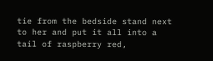tie from the bedside stand next to her and put it all into a tail of raspberry red,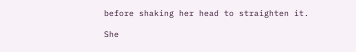before shaking her head to straighten it.

She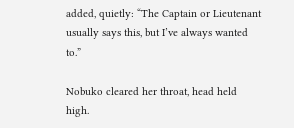added, quietly: “The Captain or Lieutenant usually says this, but I’ve always wanted to.”

Nobuko cleared her throat, head held high.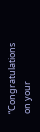“Congratulations on your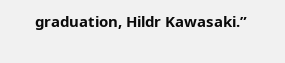graduation, Hildr Kawasaki.”